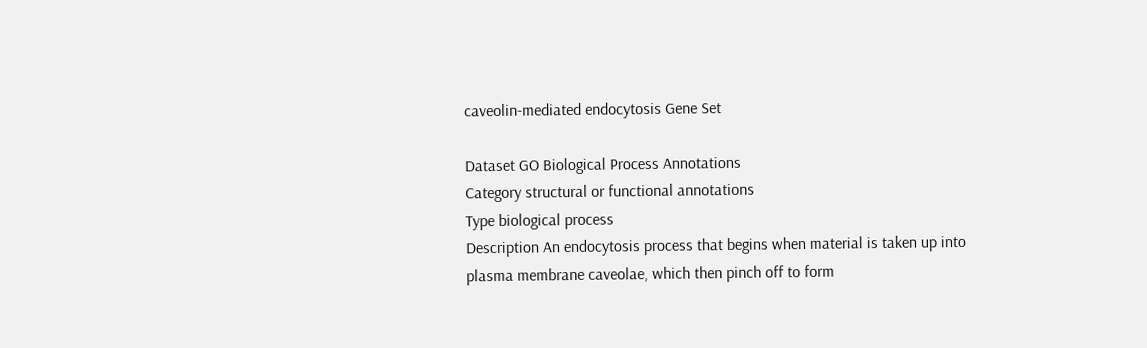caveolin-mediated endocytosis Gene Set

Dataset GO Biological Process Annotations
Category structural or functional annotations
Type biological process
Description An endocytosis process that begins when material is taken up into plasma membrane caveolae, which then pinch off to form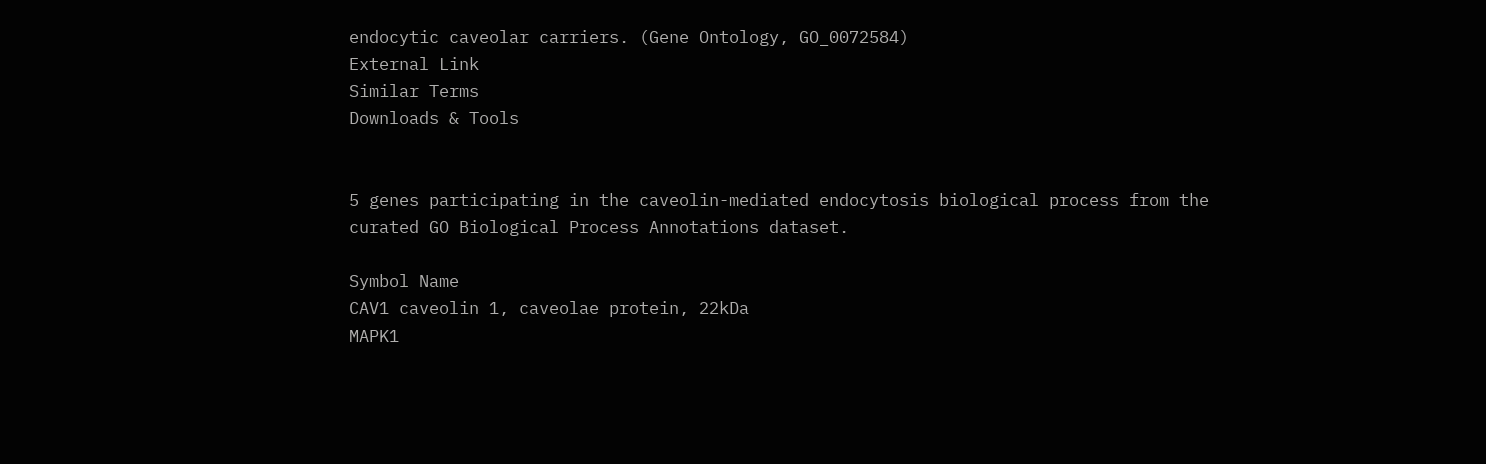endocytic caveolar carriers. (Gene Ontology, GO_0072584)
External Link
Similar Terms
Downloads & Tools


5 genes participating in the caveolin-mediated endocytosis biological process from the curated GO Biological Process Annotations dataset.

Symbol Name
CAV1 caveolin 1, caveolae protein, 22kDa
MAPK1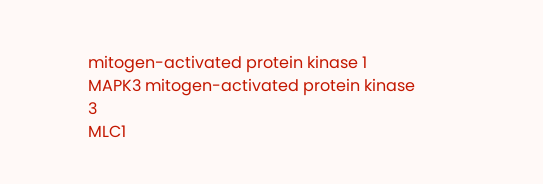mitogen-activated protein kinase 1
MAPK3 mitogen-activated protein kinase 3
MLC1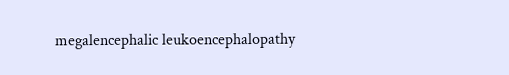megalencephalic leukoencephalopathy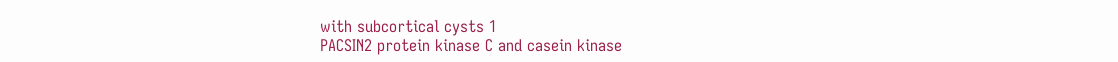with subcortical cysts 1
PACSIN2 protein kinase C and casein kinase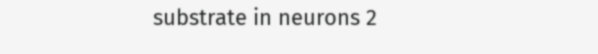substrate in neurons 2